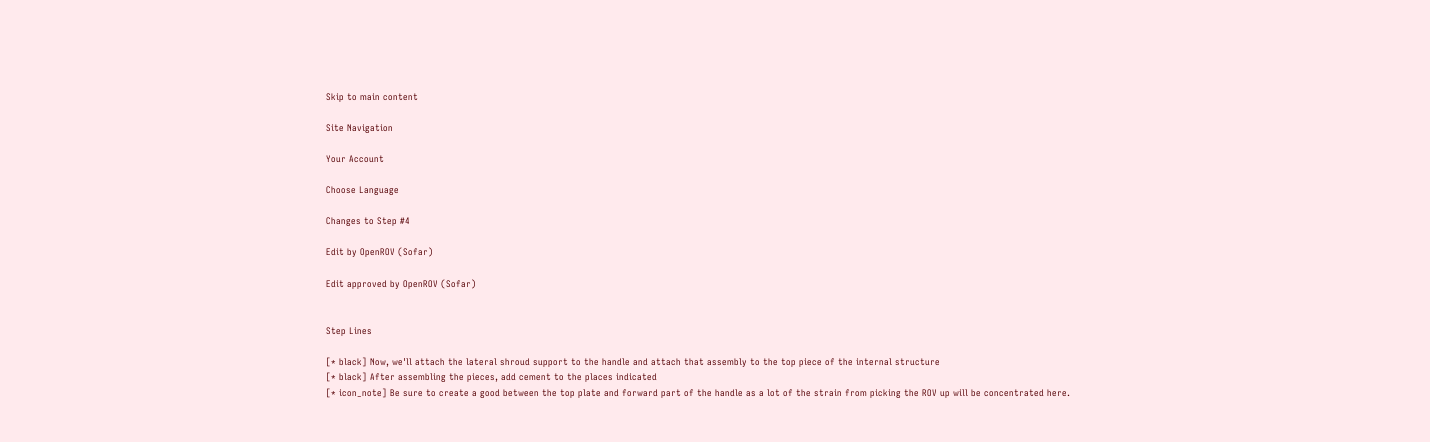Skip to main content

Site Navigation

Your Account

Choose Language

Changes to Step #4

Edit by OpenROV (Sofar)

Edit approved by OpenROV (Sofar)


Step Lines

[* black] Now, we'll attach the lateral shroud support to the handle and attach that assembly to the top piece of the internal structure
[* black] After assembling the pieces, add cement to the places indicated
[* icon_note] Be sure to create a good between the top plate and forward part of the handle as a lot of the strain from picking the ROV up will be concentrated here.